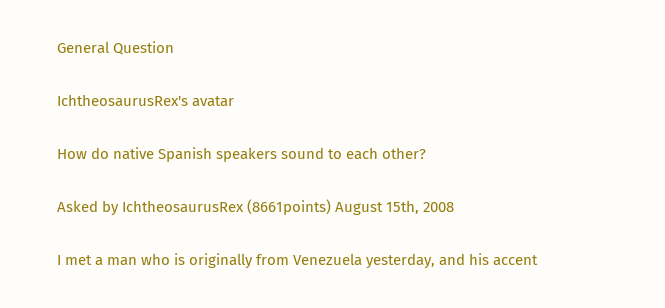General Question

IchtheosaurusRex's avatar

How do native Spanish speakers sound to each other?

Asked by IchtheosaurusRex (8661points) August 15th, 2008

I met a man who is originally from Venezuela yesterday, and his accent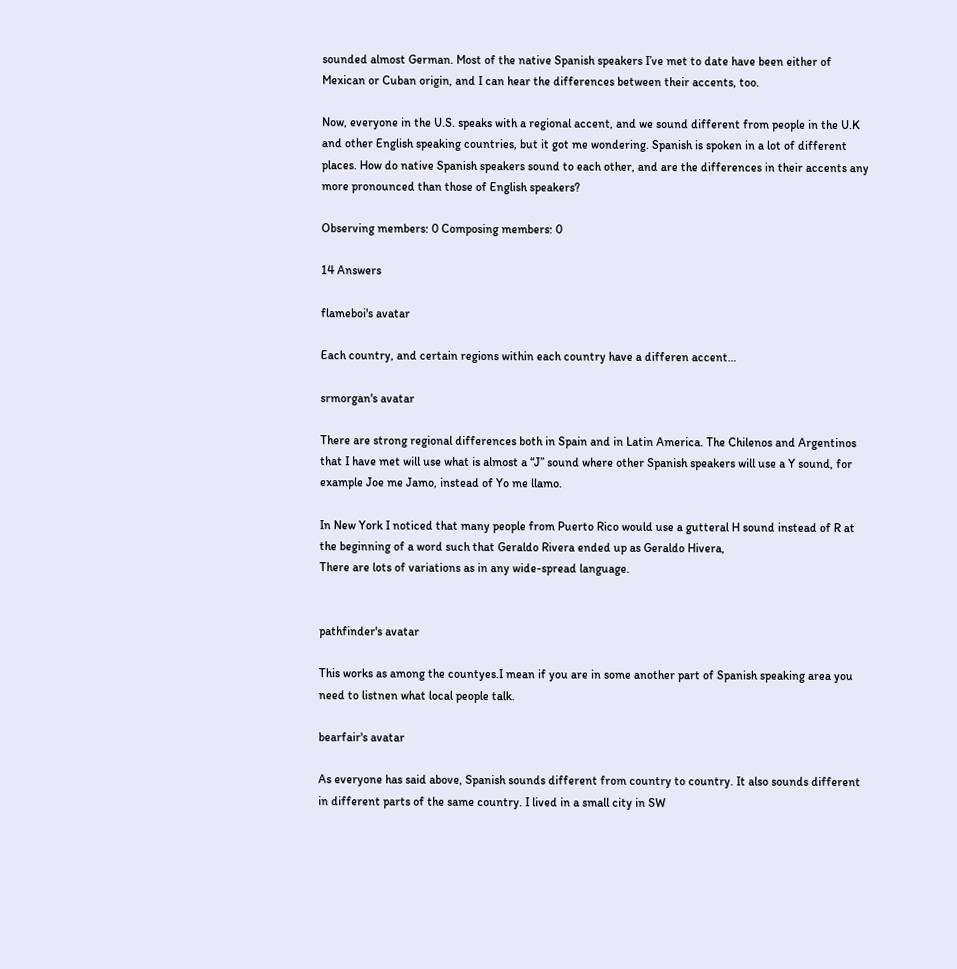sounded almost German. Most of the native Spanish speakers I’ve met to date have been either of Mexican or Cuban origin, and I can hear the differences between their accents, too.

Now, everyone in the U.S. speaks with a regional accent, and we sound different from people in the U.K and other English speaking countries, but it got me wondering. Spanish is spoken in a lot of different places. How do native Spanish speakers sound to each other, and are the differences in their accents any more pronounced than those of English speakers?

Observing members: 0 Composing members: 0

14 Answers

flameboi's avatar

Each country, and certain regions within each country have a differen accent…

srmorgan's avatar

There are strong regional differences both in Spain and in Latin America. The Chilenos and Argentinos that I have met will use what is almost a “J” sound where other Spanish speakers will use a Y sound, for example Joe me Jamo, instead of Yo me llamo.

In New York I noticed that many people from Puerto Rico would use a gutteral H sound instead of R at the beginning of a word such that Geraldo Rivera ended up as Geraldo Hivera,
There are lots of variations as in any wide-spread language.


pathfinder's avatar

This works as among the countyes.I mean if you are in some another part of Spanish speaking area you need to listnen what local people talk.

bearfair's avatar

As everyone has said above, Spanish sounds different from country to country. It also sounds different in different parts of the same country. I lived in a small city in SW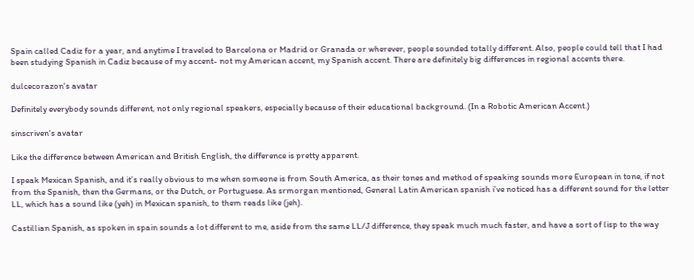Spain called Cadiz for a year, and anytime I traveled to Barcelona or Madrid or Granada or wherever, people sounded totally different. Also, people could tell that I had been studying Spanish in Cadiz because of my accent- not my American accent, my Spanish accent. There are definitely big differences in regional accents there.

dulcecorazon's avatar

Definitely everybody sounds different, not only regional speakers, especially because of their educational background. (In a Robotic American Accent.)

sinscriven's avatar

Like the difference between American and British English, the difference is pretty apparent.

I speak Mexican Spanish, and it’s really obvious to me when someone is from South America, as their tones and method of speaking sounds more European in tone, if not from the Spanish, then the Germans, or the Dutch, or Portuguese. As srmorgan mentioned, General Latin American spanish i’ve noticed has a different sound for the letter LL, which has a sound like (yeh) in Mexican spanish, to them reads like (jeh).

Castillian Spanish, as spoken in spain sounds a lot different to me, aside from the same LL/J difference, they speak much much faster, and have a sort of lisp to the way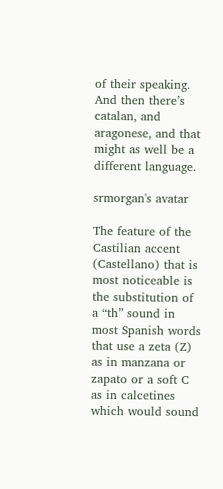of their speaking. And then there’s catalan, and aragonese, and that might as well be a different language.

srmorgan's avatar

The feature of the Castilian accent (Castellano) that is most noticeable is the substitution of a “th” sound in most Spanish words that use a zeta (Z) as in manzana or zapato or a soft C as in calcetines which would sound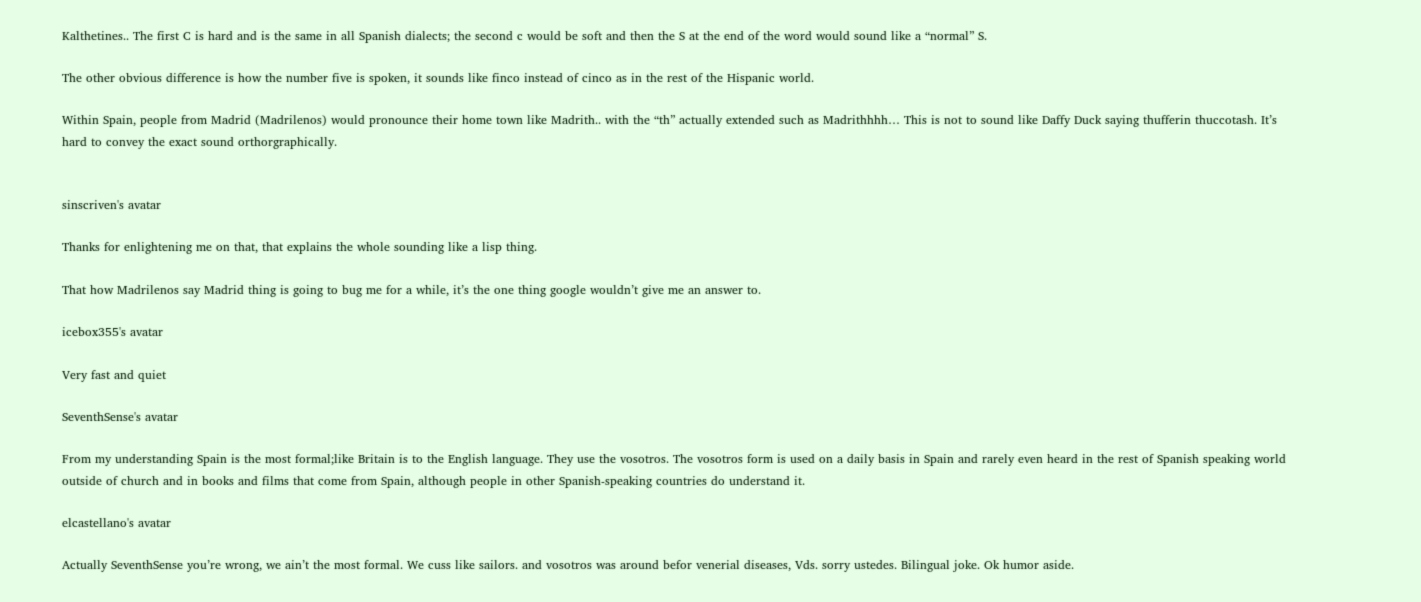Kalthetines.. The first C is hard and is the same in all Spanish dialects; the second c would be soft and then the S at the end of the word would sound like a “normal” S.

The other obvious difference is how the number five is spoken, it sounds like finco instead of cinco as in the rest of the Hispanic world.

Within Spain, people from Madrid (Madrilenos) would pronounce their home town like Madrith.. with the “th” actually extended such as Madrithhhh… This is not to sound like Daffy Duck saying thufferin thuccotash. It’s hard to convey the exact sound orthorgraphically.


sinscriven's avatar

Thanks for enlightening me on that, that explains the whole sounding like a lisp thing.

That how Madrilenos say Madrid thing is going to bug me for a while, it’s the one thing google wouldn’t give me an answer to.

icebox355's avatar

Very fast and quiet

SeventhSense's avatar

From my understanding Spain is the most formal;like Britain is to the English language. They use the vosotros. The vosotros form is used on a daily basis in Spain and rarely even heard in the rest of Spanish speaking world outside of church and in books and films that come from Spain, although people in other Spanish-speaking countries do understand it.

elcastellano's avatar

Actually SeventhSense you’re wrong, we ain’t the most formal. We cuss like sailors. and vosotros was around befor venerial diseases, Vds. sorry ustedes. Bilingual joke. Ok humor aside.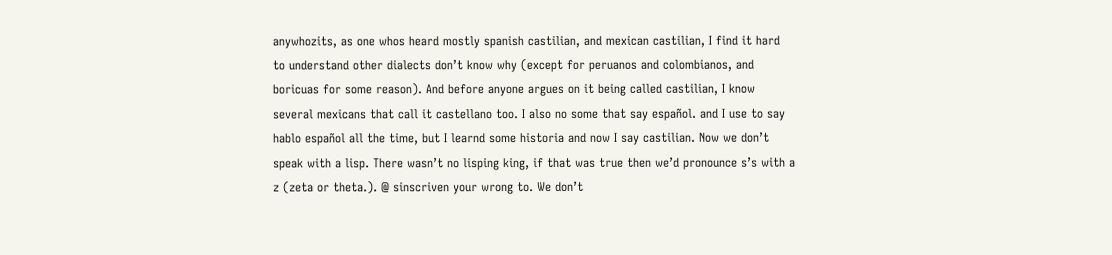anywhozits, as one whos heard mostly spanish castilian, and mexican castilian, I find it hard to understand other dialects don’t know why (except for peruanos and colombianos, and boricuas for some reason). And before anyone argues on it being called castilian, I know several mexicans that call it castellano too. I also no some that say español. and I use to say hablo español all the time, but I learnd some historia and now I say castilian. Now we don’t speak with a lisp. There wasn’t no lisping king, if that was true then we’d pronounce s’s with a z (zeta or theta.). @ sinscriven your wrong to. We don’t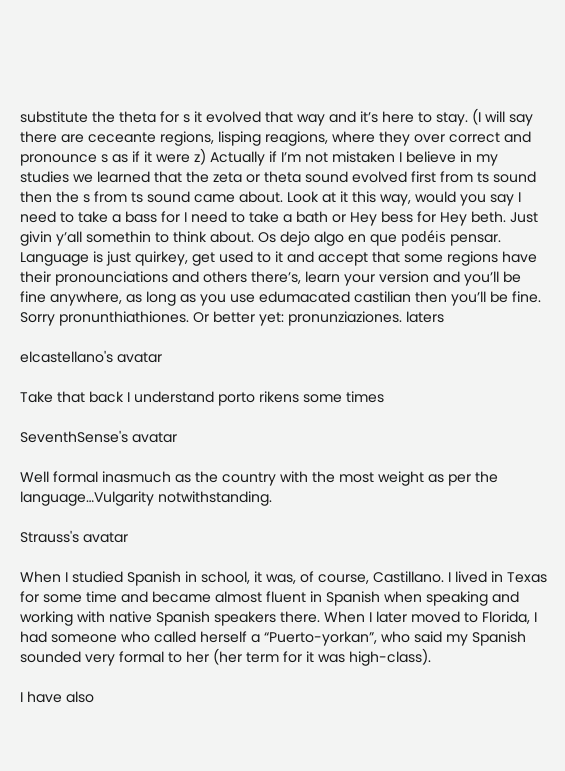substitute the theta for s it evolved that way and it’s here to stay. (I will say there are ceceante regions, lisping reagions, where they over correct and pronounce s as if it were z) Actually if I’m not mistaken I believe in my studies we learned that the zeta or theta sound evolved first from ts sound then the s from ts sound came about. Look at it this way, would you say I need to take a bass for I need to take a bath or Hey bess for Hey beth. Just givin y’all somethin to think about. Os dejo algo en que podéis pensar. Language is just quirkey, get used to it and accept that some regions have their pronounciations and others there’s, learn your version and you’ll be fine anywhere, as long as you use edumacated castilian then you’ll be fine. Sorry pronunthiathiones. Or better yet: pronunziaziones. laters

elcastellano's avatar

Take that back I understand porto rikens some times

SeventhSense's avatar

Well formal inasmuch as the country with the most weight as per the language…Vulgarity notwithstanding.

Strauss's avatar

When I studied Spanish in school, it was, of course, Castillano. I lived in Texas for some time and became almost fluent in Spanish when speaking and working with native Spanish speakers there. When I later moved to Florida, I had someone who called herself a “Puerto-yorkan”, who said my Spanish sounded very formal to her (her term for it was high-class).

I have also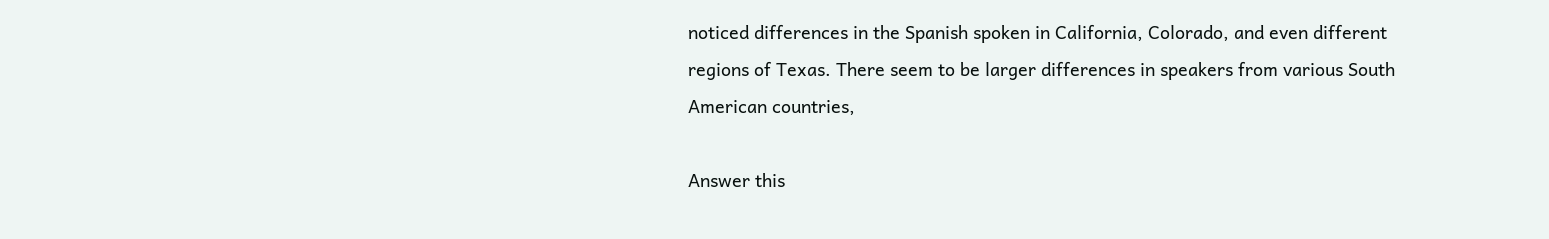noticed differences in the Spanish spoken in California, Colorado, and even different regions of Texas. There seem to be larger differences in speakers from various South American countries,

Answer this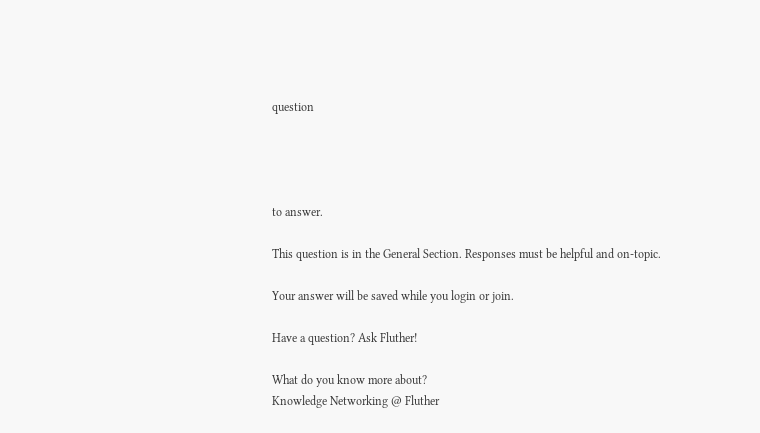question




to answer.

This question is in the General Section. Responses must be helpful and on-topic.

Your answer will be saved while you login or join.

Have a question? Ask Fluther!

What do you know more about?
Knowledge Networking @ Fluther